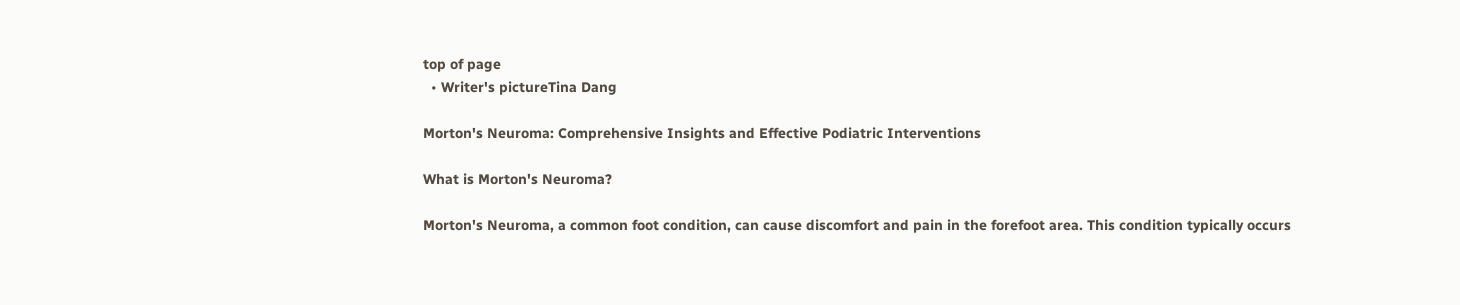top of page
  • Writer's pictureTina Dang

Morton's Neuroma: Comprehensive Insights and Effective Podiatric Interventions

What is Morton's Neuroma?

Morton's Neuroma, a common foot condition, can cause discomfort and pain in the forefoot area. This condition typically occurs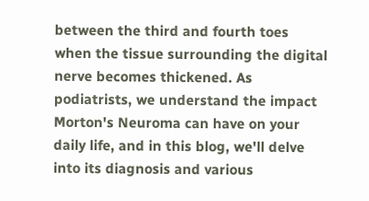between the third and fourth toes when the tissue surrounding the digital nerve becomes thickened. As podiatrists, we understand the impact Morton's Neuroma can have on your daily life, and in this blog, we'll delve into its diagnosis and various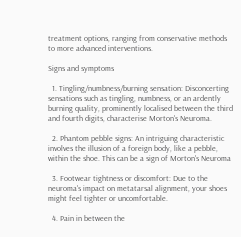treatment options, ranging from conservative methods to more advanced interventions.

Signs and symptoms

  1. Tingling/numbness/burning sensation: Disconcerting sensations such as tingling, numbness, or an ardently burning quality, prominently localised between the third and fourth digits, characterise Morton's Neuroma.

  2. Phantom pebble signs: An intriguing characteristic involves the illusion of a foreign body, like a pebble, within the shoe. This can be a sign of Morton's Neuroma

  3. Footwear tightness or discomfort: Due to the neuroma's impact on metatarsal alignment, your shoes might feel tighter or uncomfortable.

  4. Pain in between the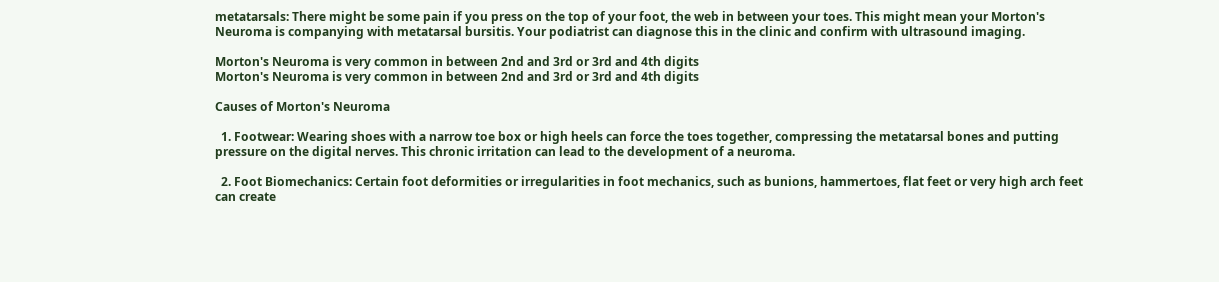metatarsals: There might be some pain if you press on the top of your foot, the web in between your toes. This might mean your Morton's Neuroma is companying with metatarsal bursitis. Your podiatrist can diagnose this in the clinic and confirm with ultrasound imaging.

Morton's Neuroma is very common in between 2nd and 3rd or 3rd and 4th digits
Morton's Neuroma is very common in between 2nd and 3rd or 3rd and 4th digits

Causes of Morton's Neuroma

  1. Footwear: Wearing shoes with a narrow toe box or high heels can force the toes together, compressing the metatarsal bones and putting pressure on the digital nerves. This chronic irritation can lead to the development of a neuroma.

  2. Foot Biomechanics: Certain foot deformities or irregularities in foot mechanics, such as bunions, hammertoes, flat feet or very high arch feet can create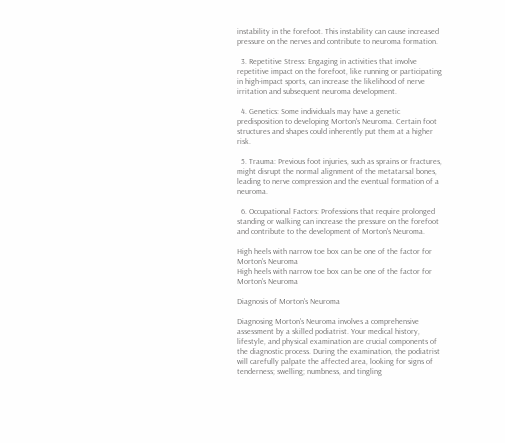instability in the forefoot. This instability can cause increased pressure on the nerves and contribute to neuroma formation.

  3. Repetitive Stress: Engaging in activities that involve repetitive impact on the forefoot, like running or participating in high-impact sports, can increase the likelihood of nerve irritation and subsequent neuroma development.

  4. Genetics: Some individuals may have a genetic predisposition to developing Morton's Neuroma. Certain foot structures and shapes could inherently put them at a higher risk.

  5. Trauma: Previous foot injuries, such as sprains or fractures, might disrupt the normal alignment of the metatarsal bones, leading to nerve compression and the eventual formation of a neuroma.

  6. Occupational Factors: Professions that require prolonged standing or walking can increase the pressure on the forefoot and contribute to the development of Morton's Neuroma.

High heels with narrow toe box can be one of the factor for Morton's Neuroma
High heels with narrow toe box can be one of the factor for Morton's Neuroma

Diagnosis of Morton's Neuroma

Diagnosing Morton's Neuroma involves a comprehensive assessment by a skilled podiatrist. Your medical history, lifestyle, and physical examination are crucial components of the diagnostic process. During the examination, the podiatrist will carefully palpate the affected area, looking for signs of tenderness; swelling; numbness, and tingling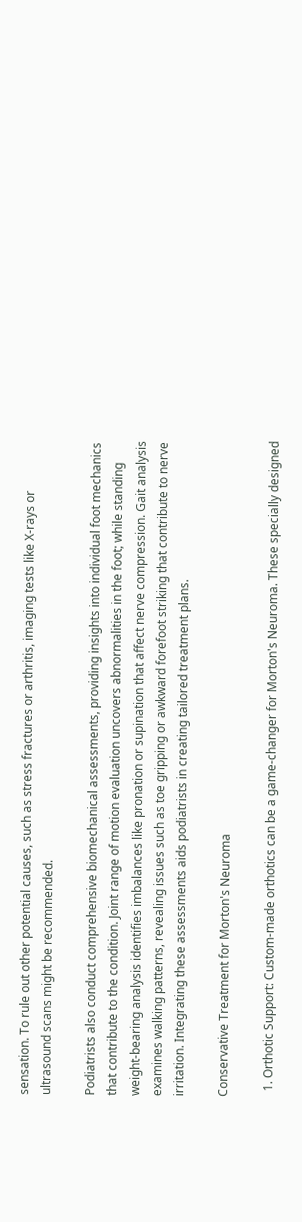sensation. To rule out other potential causes, such as stress fractures or arthritis, imaging tests like X-rays or ultrasound scans might be recommended.

Podiatrists also conduct comprehensive biomechanical assessments, providing insights into individual foot mechanics that contribute to the condition. Joint range of motion evaluation uncovers abnormalities in the foot; while standing weight-bearing analysis identifies imbalances like pronation or supination that affect nerve compression. Gait analysis examines walking patterns, revealing issues such as toe gripping or awkward forefoot striking that contribute to nerve irritation. Integrating these assessments aids podiatrists in creating tailored treatment plans.

Conservative Treatment for Morton's Neuroma

  1. Orthotic Support: Custom-made orthotics can be a game-changer for Morton's Neuroma. These specially designed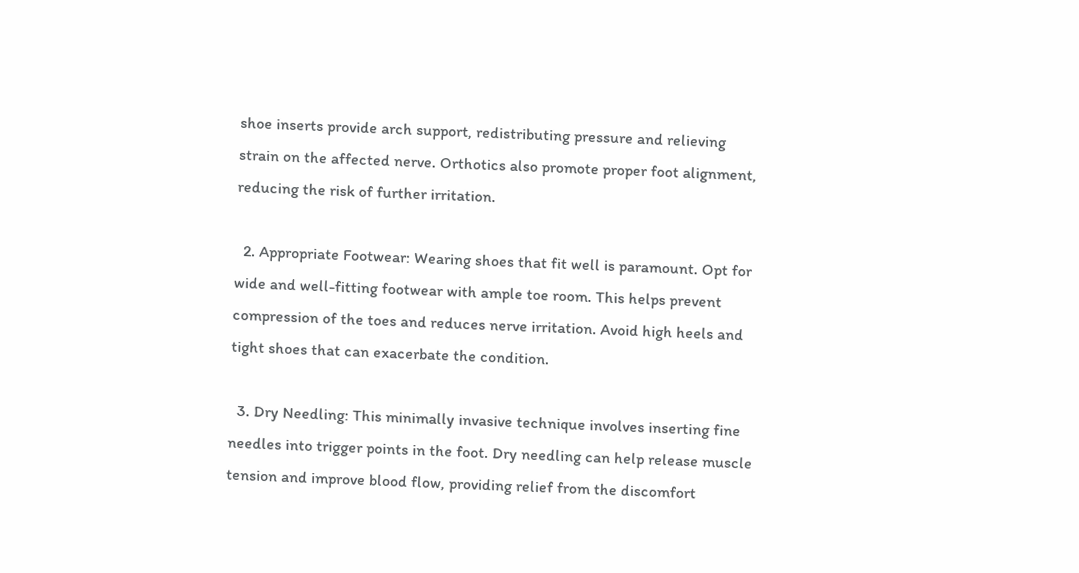shoe inserts provide arch support, redistributing pressure and relieving strain on the affected nerve. Orthotics also promote proper foot alignment, reducing the risk of further irritation.

  2. Appropriate Footwear: Wearing shoes that fit well is paramount. Opt for wide and well-fitting footwear with ample toe room. This helps prevent compression of the toes and reduces nerve irritation. Avoid high heels and tight shoes that can exacerbate the condition.

  3. Dry Needling: This minimally invasive technique involves inserting fine needles into trigger points in the foot. Dry needling can help release muscle tension and improve blood flow, providing relief from the discomfort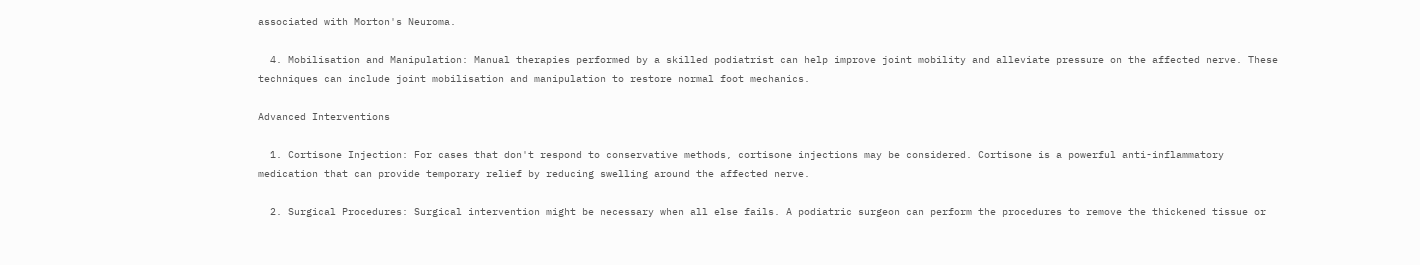associated with Morton's Neuroma.

  4. Mobilisation and Manipulation: Manual therapies performed by a skilled podiatrist can help improve joint mobility and alleviate pressure on the affected nerve. These techniques can include joint mobilisation and manipulation to restore normal foot mechanics.

Advanced Interventions

  1. Cortisone Injection: For cases that don't respond to conservative methods, cortisone injections may be considered. Cortisone is a powerful anti-inflammatory medication that can provide temporary relief by reducing swelling around the affected nerve.

  2. Surgical Procedures: Surgical intervention might be necessary when all else fails. A podiatric surgeon can perform the procedures to remove the thickened tissue or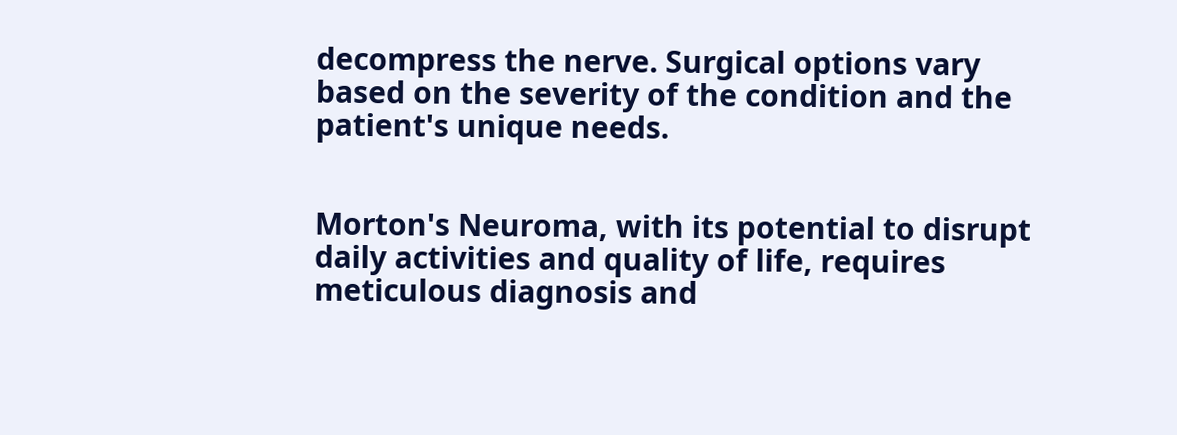decompress the nerve. Surgical options vary based on the severity of the condition and the patient's unique needs.


Morton's Neuroma, with its potential to disrupt daily activities and quality of life, requires meticulous diagnosis and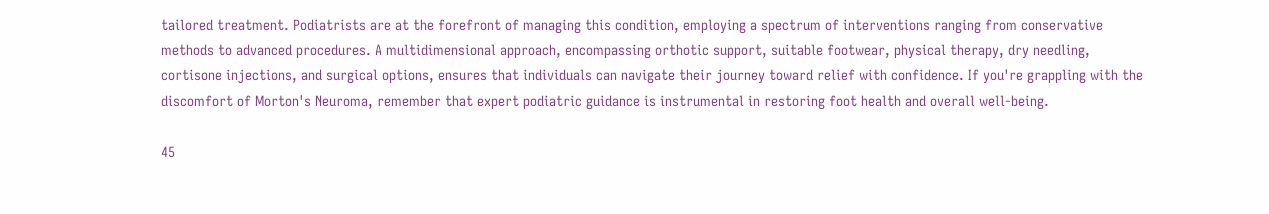tailored treatment. Podiatrists are at the forefront of managing this condition, employing a spectrum of interventions ranging from conservative methods to advanced procedures. A multidimensional approach, encompassing orthotic support, suitable footwear, physical therapy, dry needling, cortisone injections, and surgical options, ensures that individuals can navigate their journey toward relief with confidence. If you're grappling with the discomfort of Morton's Neuroma, remember that expert podiatric guidance is instrumental in restoring foot health and overall well-being.

45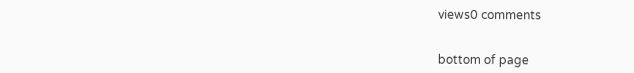views0 comments


bottom of page